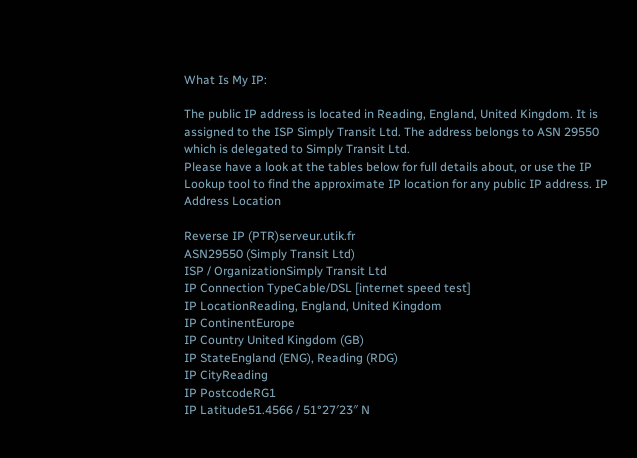What Is My IP:

The public IP address is located in Reading, England, United Kingdom. It is assigned to the ISP Simply Transit Ltd. The address belongs to ASN 29550 which is delegated to Simply Transit Ltd.
Please have a look at the tables below for full details about, or use the IP Lookup tool to find the approximate IP location for any public IP address. IP Address Location

Reverse IP (PTR)serveur.utik.fr
ASN29550 (Simply Transit Ltd)
ISP / OrganizationSimply Transit Ltd
IP Connection TypeCable/DSL [internet speed test]
IP LocationReading, England, United Kingdom
IP ContinentEurope
IP Country United Kingdom (GB)
IP StateEngland (ENG), Reading (RDG)
IP CityReading
IP PostcodeRG1
IP Latitude51.4566 / 51°27′23″ N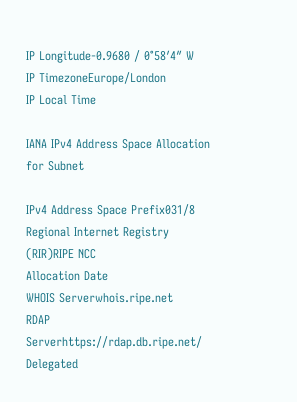IP Longitude-0.9680 / 0°58′4″ W
IP TimezoneEurope/London
IP Local Time

IANA IPv4 Address Space Allocation for Subnet

IPv4 Address Space Prefix031/8
Regional Internet Registry (RIR)RIPE NCC
Allocation Date
WHOIS Serverwhois.ripe.net
RDAP Serverhttps://rdap.db.ripe.net/
Delegated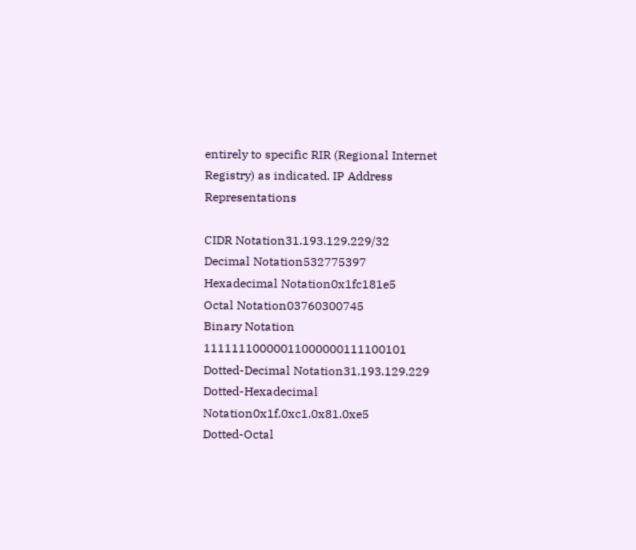entirely to specific RIR (Regional Internet Registry) as indicated. IP Address Representations

CIDR Notation31.193.129.229/32
Decimal Notation532775397
Hexadecimal Notation0x1fc181e5
Octal Notation03760300745
Binary Notation 11111110000011000000111100101
Dotted-Decimal Notation31.193.129.229
Dotted-Hexadecimal Notation0x1f.0xc1.0x81.0xe5
Dotted-Octal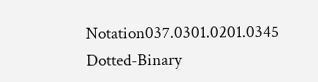Notation037.0301.0201.0345
Dotted-Binary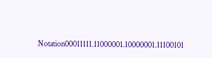Notation00011111.11000001.10000001.11100101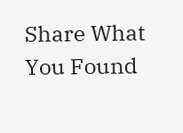Share What You Found